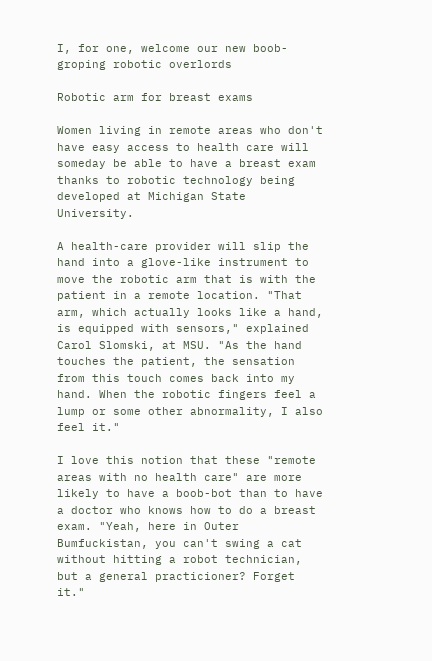I, for one, welcome our new boob-groping robotic overlords

Robotic arm for breast exams

Women living in remote areas who don't have easy access to health care will someday be able to have a breast exam thanks to robotic technology being developed at Michigan State University.

A health-care provider will slip the hand into a glove-like instrument to move the robotic arm that is with the patient in a remote location. "That arm, which actually looks like a hand, is equipped with sensors," explained Carol Slomski, at MSU. "As the hand touches the patient, the sensation from this touch comes back into my hand. When the robotic fingers feel a lump or some other abnormality, I also feel it."

I love this notion that these "remote areas with no health care" are more likely to have a boob-bot than to have a doctor who knows how to do a breast exam. "Yeah, here in Outer Bumfuckistan, you can't swing a cat without hitting a robot technician, but a general practicioner? Forget it."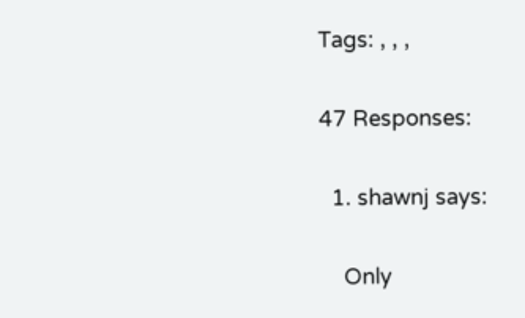Tags: , , ,

47 Responses:

  1. shawnj says:

    Only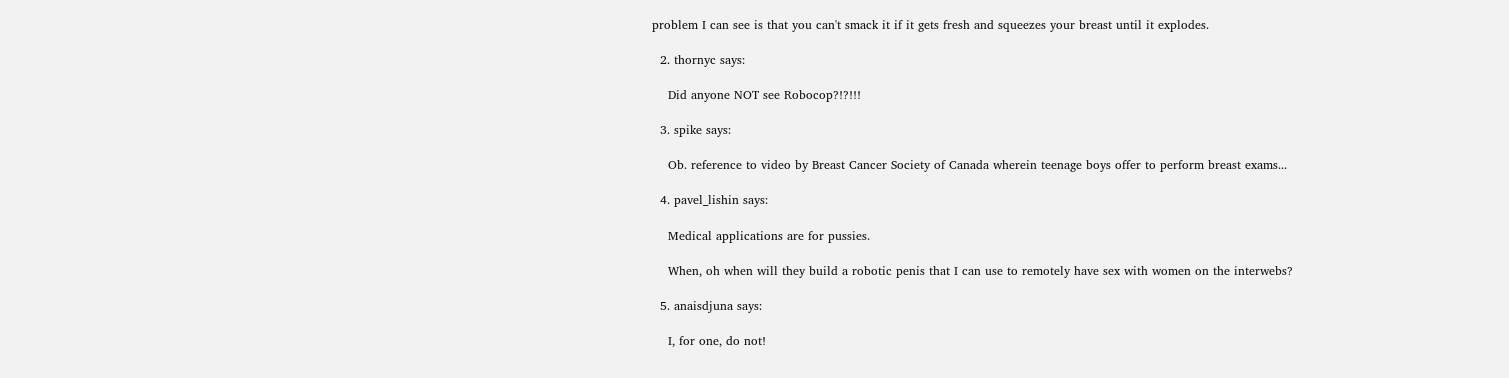problem I can see is that you can't smack it if it gets fresh and squeezes your breast until it explodes.

  2. thornyc says:

    Did anyone NOT see Robocop?!?!!!

  3. spike says:

    Ob. reference to video by Breast Cancer Society of Canada wherein teenage boys offer to perform breast exams...

  4. pavel_lishin says:

    Medical applications are for pussies.

    When, oh when will they build a robotic penis that I can use to remotely have sex with women on the interwebs?

  5. anaisdjuna says:

    I, for one, do not!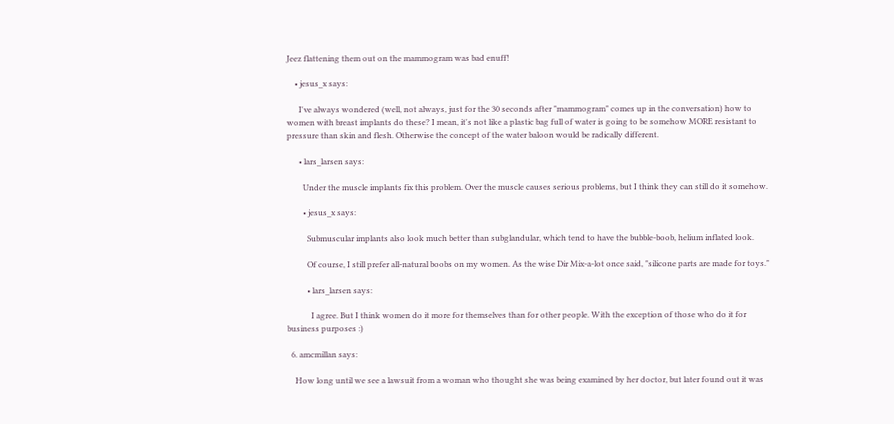Jeez flattening them out on the mammogram was bad enuff!

    • jesus_x says:

      I've always wondered (well, not always, just for the 30 seconds after "mammogram" comes up in the conversation) how to women with breast implants do these? I mean, it's not like a plastic bag full of water is going to be somehow MORE resistant to pressure than skin and flesh. Otherwise the concept of the water baloon would be radically different.

      • lars_larsen says:

        Under the muscle implants fix this problem. Over the muscle causes serious problems, but I think they can still do it somehow.

        • jesus_x says:

          Submuscular implants also look much better than subglandular, which tend to have the bubble-boob, helium inflated look.

          Of course, I still prefer all-natural boobs on my women. As the wise Dir Mix-a-lot once said, "silicone parts are made for toys."

          • lars_larsen says:

            I agree. But I think women do it more for themselves than for other people. With the exception of those who do it for business purposes :)

  6. amcmillan says:

    How long until we see a lawsuit from a woman who thought she was being examined by her doctor, but later found out it was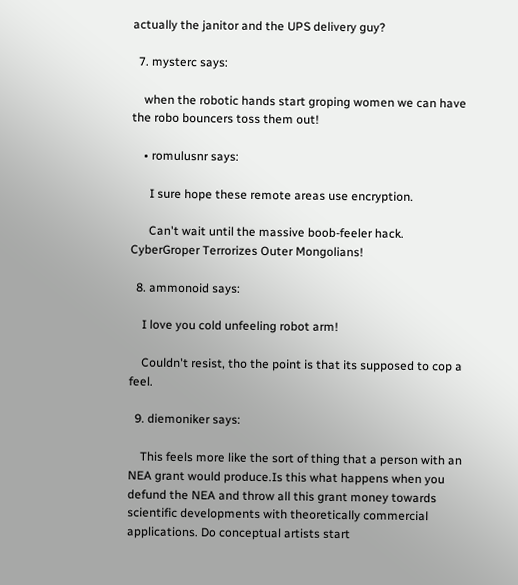actually the janitor and the UPS delivery guy?

  7. mysterc says:

    when the robotic hands start groping women we can have the robo bouncers toss them out!

    • romulusnr says:

      I sure hope these remote areas use encryption.

      Can't wait until the massive boob-feeler hack. CyberGroper Terrorizes Outer Mongolians!

  8. ammonoid says:

    I love you cold unfeeling robot arm!

    Couldn't resist, tho the point is that its supposed to cop a feel.

  9. diemoniker says:

    This feels more like the sort of thing that a person with an NEA grant would produce.Is this what happens when you defund the NEA and throw all this grant money towards scientific developments with theoretically commercial applications. Do conceptual artists start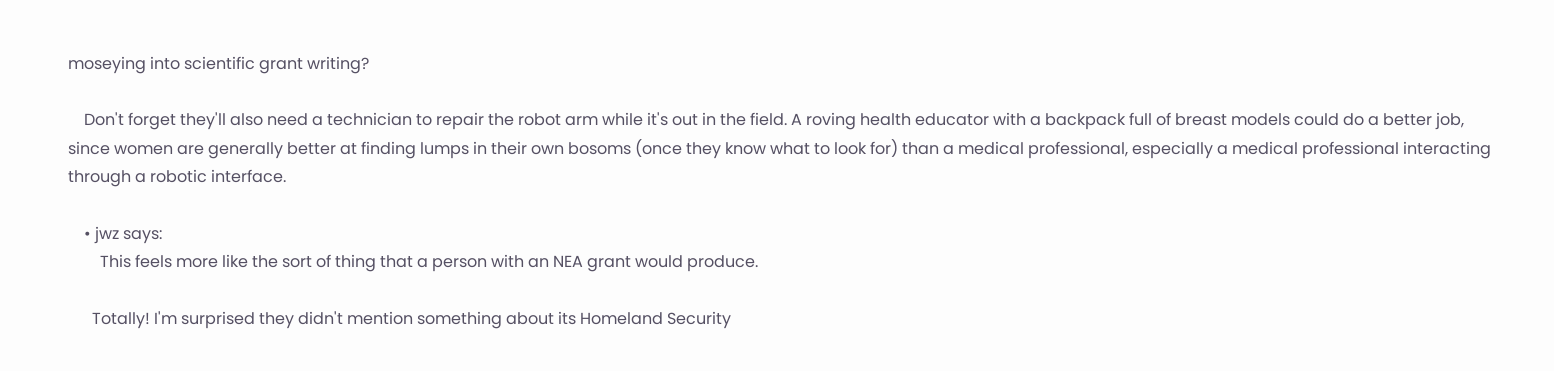moseying into scientific grant writing?

    Don't forget they'll also need a technician to repair the robot arm while it's out in the field. A roving health educator with a backpack full of breast models could do a better job, since women are generally better at finding lumps in their own bosoms (once they know what to look for) than a medical professional, especially a medical professional interacting through a robotic interface.

    • jwz says:
        This feels more like the sort of thing that a person with an NEA grant would produce.

      Totally! I'm surprised they didn't mention something about its Homeland Security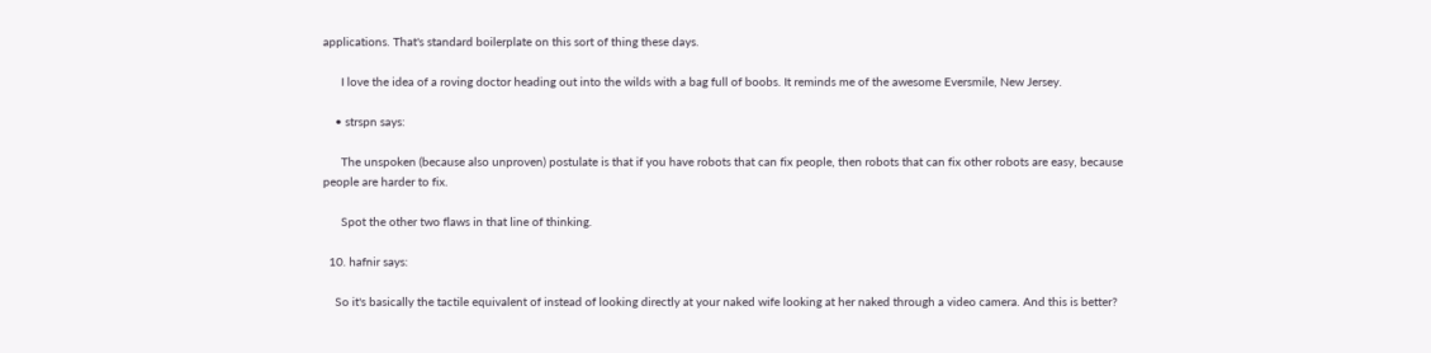applications. That's standard boilerplate on this sort of thing these days.

      I love the idea of a roving doctor heading out into the wilds with a bag full of boobs. It reminds me of the awesome Eversmile, New Jersey.

    • strspn says:

      The unspoken (because also unproven) postulate is that if you have robots that can fix people, then robots that can fix other robots are easy, because people are harder to fix.

      Spot the other two flaws in that line of thinking.

  10. hafnir says:

    So it's basically the tactile equivalent of instead of looking directly at your naked wife looking at her naked through a video camera. And this is better?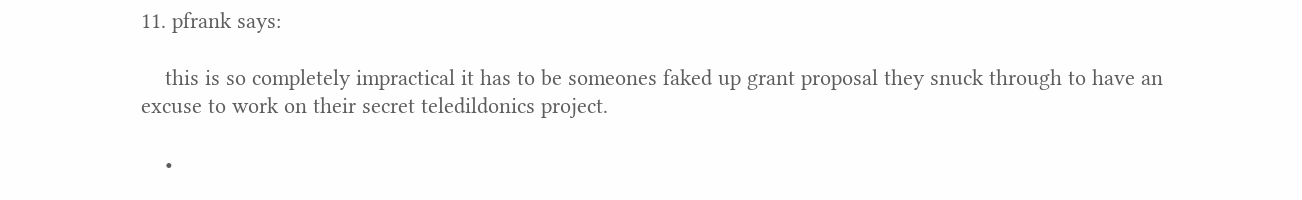11. pfrank says:

    this is so completely impractical it has to be someones faked up grant proposal they snuck through to have an excuse to work on their secret teledildonics project.

    •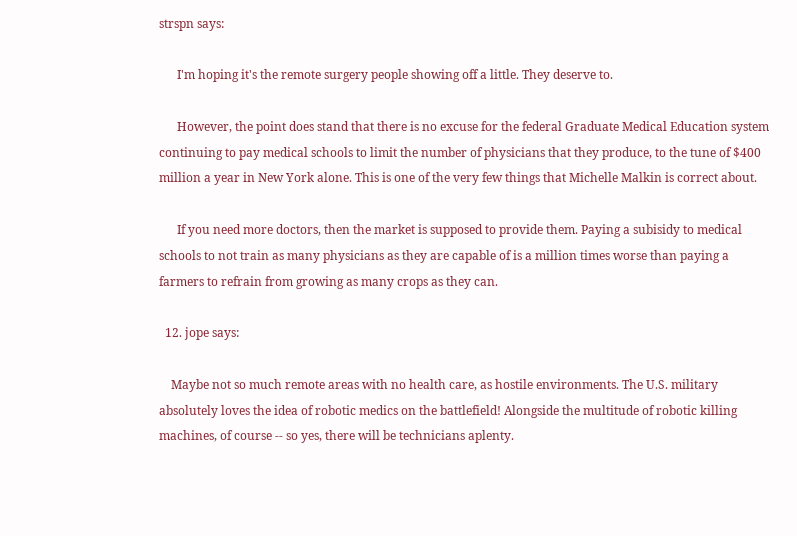strspn says:

      I'm hoping it's the remote surgery people showing off a little. They deserve to.

      However, the point does stand that there is no excuse for the federal Graduate Medical Education system continuing to pay medical schools to limit the number of physicians that they produce, to the tune of $400 million a year in New York alone. This is one of the very few things that Michelle Malkin is correct about.

      If you need more doctors, then the market is supposed to provide them. Paying a subisidy to medical schools to not train as many physicians as they are capable of is a million times worse than paying a farmers to refrain from growing as many crops as they can.

  12. jope says:

    Maybe not so much remote areas with no health care, as hostile environments. The U.S. military absolutely loves the idea of robotic medics on the battlefield! Alongside the multitude of robotic killing machines, of course -- so yes, there will be technicians aplenty.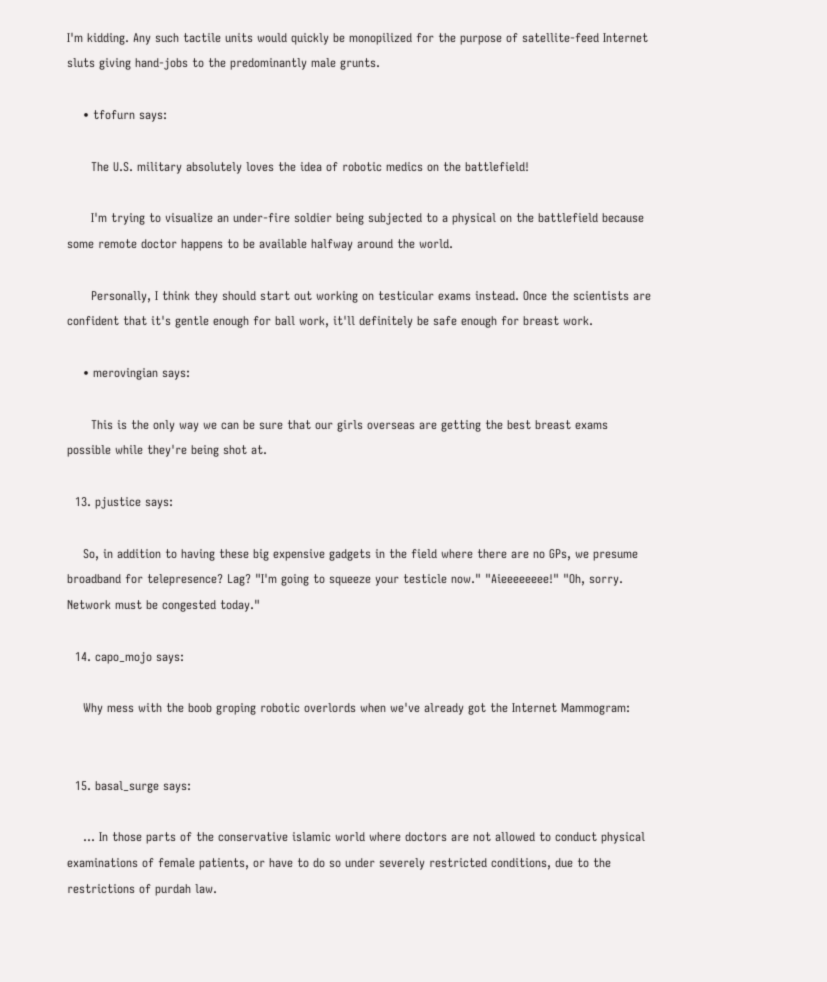I'm kidding. Any such tactile units would quickly be monopilized for the purpose of satellite-feed Internet sluts giving hand-jobs to the predominantly male grunts.

    • tfofurn says:

      The U.S. military absolutely loves the idea of robotic medics on the battlefield!

      I'm trying to visualize an under-fire soldier being subjected to a physical on the battlefield because some remote doctor happens to be available halfway around the world.

      Personally, I think they should start out working on testicular exams instead. Once the scientists are confident that it's gentle enough for ball work, it'll definitely be safe enough for breast work.

    • merovingian says:

      This is the only way we can be sure that our girls overseas are getting the best breast exams possible while they're being shot at.

  13. pjustice says:

    So, in addition to having these big expensive gadgets in the field where there are no GPs, we presume broadband for telepresence? Lag? "I'm going to squeeze your testicle now." "Aieeeeeeee!" "Oh, sorry. Network must be congested today."

  14. capo_mojo says:

    Why mess with the boob groping robotic overlords when we've already got the Internet Mammogram:


  15. basal_surge says:

    ... In those parts of the conservative islamic world where doctors are not allowed to conduct physical examinations of female patients, or have to do so under severely restricted conditions, due to the restrictions of purdah law.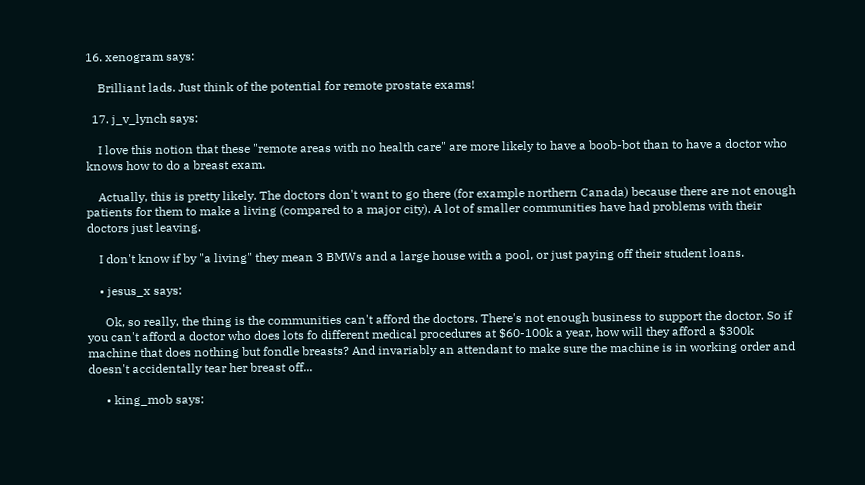16. xenogram says:

    Brilliant lads. Just think of the potential for remote prostate exams!

  17. j_v_lynch says:

    I love this notion that these "remote areas with no health care" are more likely to have a boob-bot than to have a doctor who knows how to do a breast exam.

    Actually, this is pretty likely. The doctors don't want to go there (for example northern Canada) because there are not enough patients for them to make a living (compared to a major city). A lot of smaller communities have had problems with their doctors just leaving.

    I don't know if by "a living" they mean 3 BMWs and a large house with a pool, or just paying off their student loans.

    • jesus_x says:

      Ok, so really, the thing is the communities can't afford the doctors. There's not enough business to support the doctor. So if you can't afford a doctor who does lots fo different medical procedures at $60-100k a year, how will they afford a $300k machine that does nothing but fondle breasts? And invariably an attendant to make sure the machine is in working order and doesn't accidentally tear her breast off...

      • king_mob says: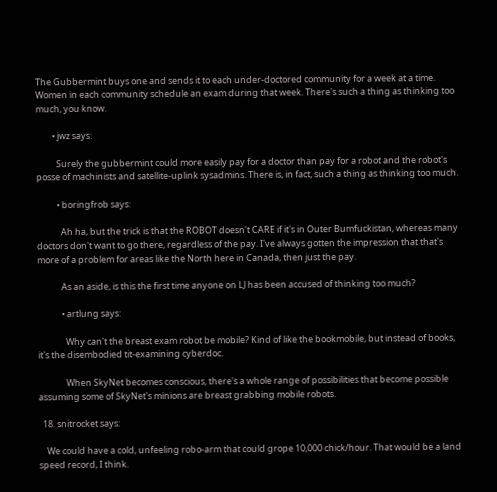The Gubbermint buys one and sends it to each under-doctored community for a week at a time. Women in each community schedule an exam during that week. There's such a thing as thinking too much, you know.

        • jwz says:

          Surely the gubbermint could more easily pay for a doctor than pay for a robot and the robot's posse of machinists and satellite-uplink sysadmins. There is, in fact, such a thing as thinking too much.

          • boringfrob says:

            Ah ha, but the trick is that the ROBOT doesn't CARE if it's in Outer Bumfuckistan, whereas many doctors don't want to go there, regardless of the pay. I've always gotten the impression that that's more of a problem for areas like the North here in Canada, then just the pay.

            As an aside, is this the first time anyone on LJ has been accused of thinking too much?

            • artlung says:

              Why can't the breast exam robot be mobile? Kind of like the bookmobile, but instead of books, it's the disembodied tit-examining cyberdoc.

              When SkyNet becomes conscious, there's a whole range of possibilities that become possible assuming some of SkyNet's minions are breast grabbing mobile robots.

  18. snitrocket says:

    We could have a cold, unfeeling robo-arm that could grope 10,000 chick/hour. That would be a land speed record, I think.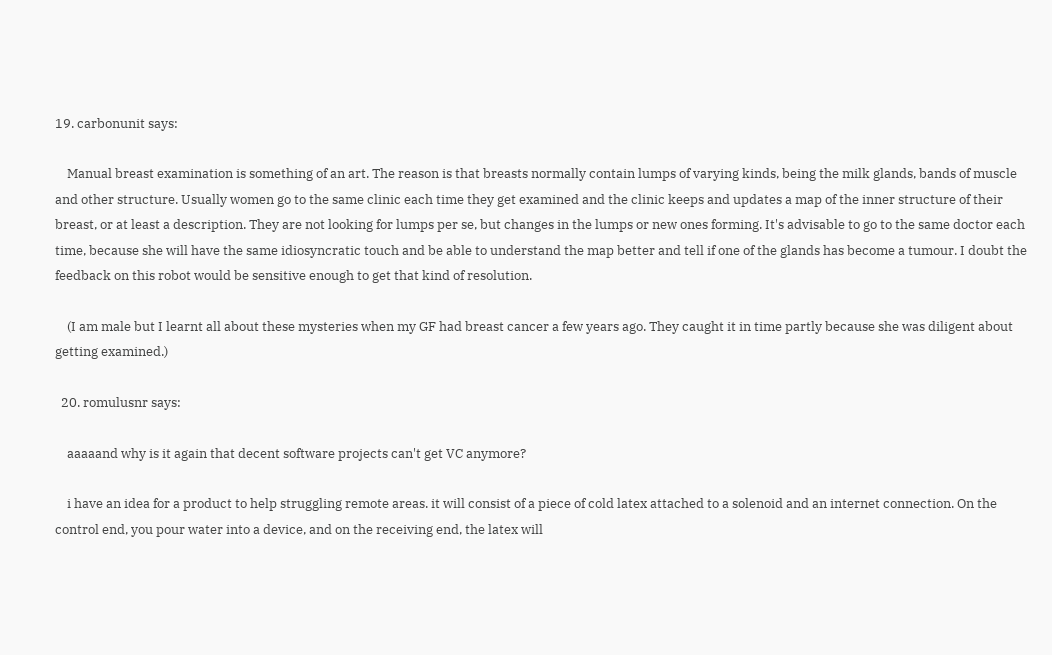19. carbonunit says:

    Manual breast examination is something of an art. The reason is that breasts normally contain lumps of varying kinds, being the milk glands, bands of muscle and other structure. Usually women go to the same clinic each time they get examined and the clinic keeps and updates a map of the inner structure of their breast, or at least a description. They are not looking for lumps per se, but changes in the lumps or new ones forming. It's advisable to go to the same doctor each time, because she will have the same idiosyncratic touch and be able to understand the map better and tell if one of the glands has become a tumour. I doubt the feedback on this robot would be sensitive enough to get that kind of resolution.

    (I am male but I learnt all about these mysteries when my GF had breast cancer a few years ago. They caught it in time partly because she was diligent about getting examined.)

  20. romulusnr says:

    aaaaand why is it again that decent software projects can't get VC anymore?

    i have an idea for a product to help struggling remote areas. it will consist of a piece of cold latex attached to a solenoid and an internet connection. On the control end, you pour water into a device, and on the receiving end, the latex will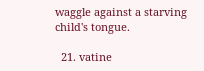waggle against a starving child's tongue.

  21. vatine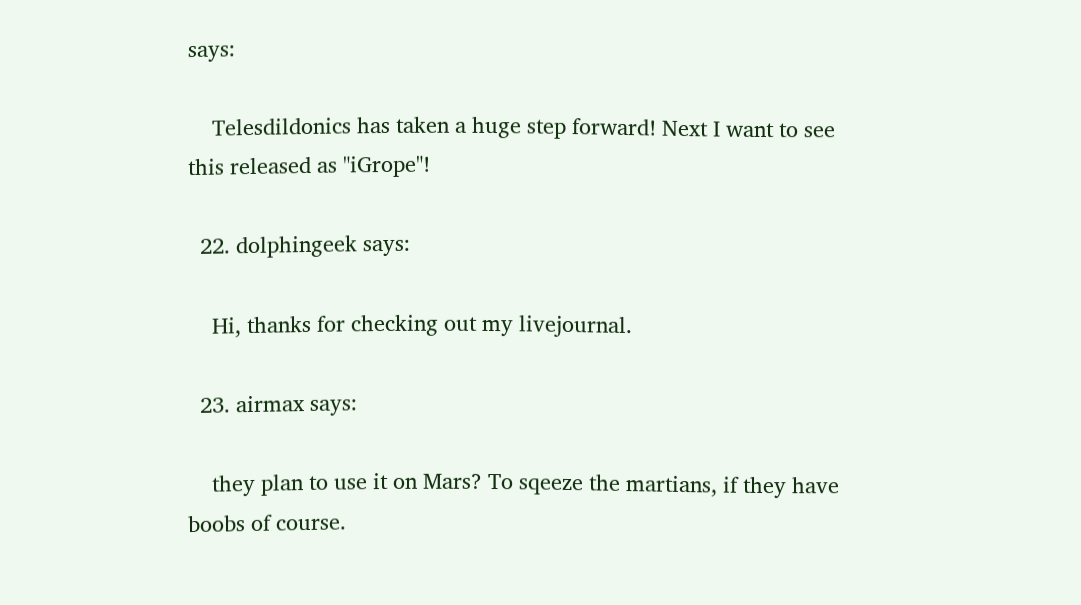says:

    Telesdildonics has taken a huge step forward! Next I want to see this released as "iGrope"!

  22. dolphingeek says:

    Hi, thanks for checking out my livejournal.

  23. airmax says:

    they plan to use it on Mars? To sqeeze the martians, if they have boobs of course.